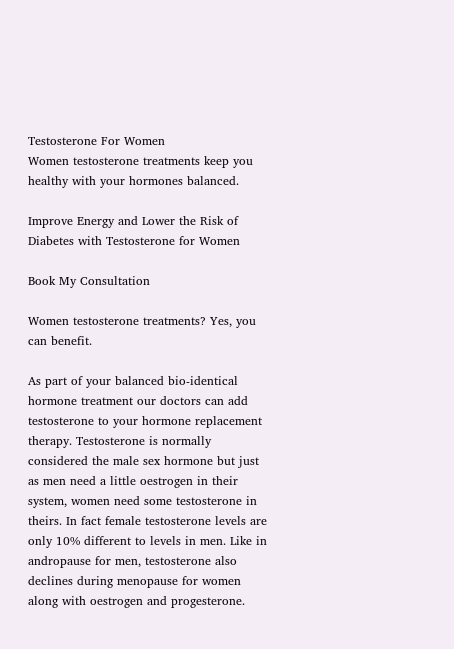Testosterone For Women
Women testosterone treatments keep you healthy with your hormones balanced.

Improve Energy and Lower the Risk of Diabetes with Testosterone for Women

Book My Consultation

Women testosterone treatments? Yes, you can benefit.

As part of your balanced bio-identical hormone treatment our doctors can add testosterone to your hormone replacement therapy. Testosterone is normally considered the male sex hormone but just as men need a little oestrogen in their system, women need some testosterone in theirs. In fact female testosterone levels are only 10% different to levels in men. Like in andropause for men, testosterone also declines during menopause for women along with oestrogen and progesterone.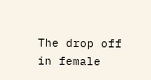The drop off in female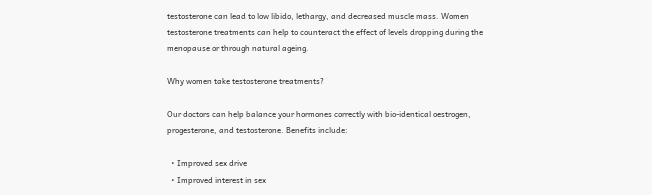testosterone can lead to low libido, lethargy, and decreased muscle mass. Women testosterone treatments can help to counteract the effect of levels dropping during the menopause or through natural ageing.

Why women take testosterone treatments?

Our doctors can help balance your hormones correctly with bio-identical oestrogen, progesterone, and testosterone. Benefits include:

  • Improved sex drive
  • Improved interest in sex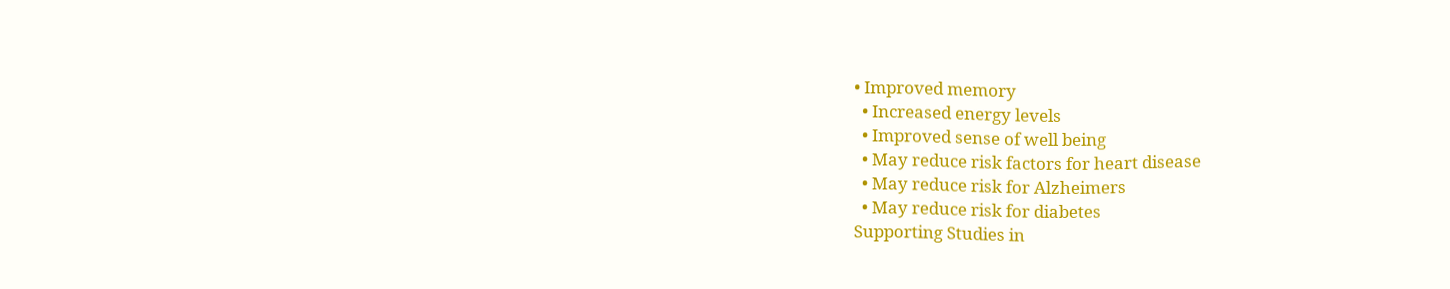• Improved memory
  • Increased energy levels
  • Improved sense of well being
  • May reduce risk factors for heart disease
  • May reduce risk for Alzheimers
  • May reduce risk for diabetes
Supporting Studies in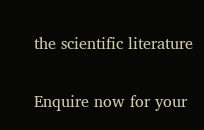the scientific literature

Enquire now for your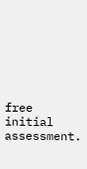free initial assessment.